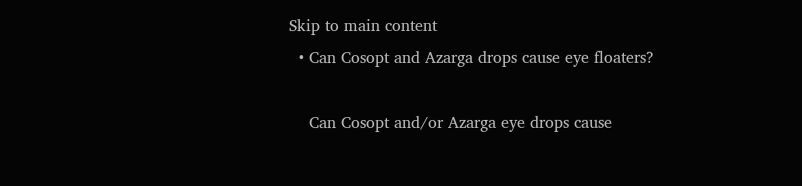Skip to main content
  • Can Cosopt and Azarga drops cause eye floaters?

    Can Cosopt and/or Azarga eye drops cause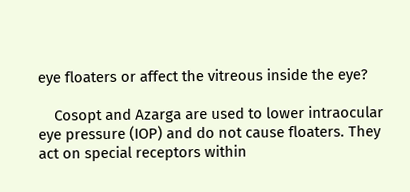eye floaters or affect the vitreous inside the eye?

    Cosopt and Azarga are used to lower intraocular eye pressure (IOP) and do not cause floaters. They act on special receptors within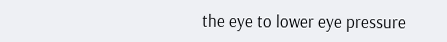the eye to lower eye pressure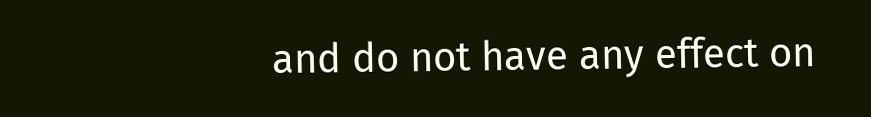and do not have any effect on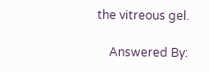the vitreous gel.

    Answered By: